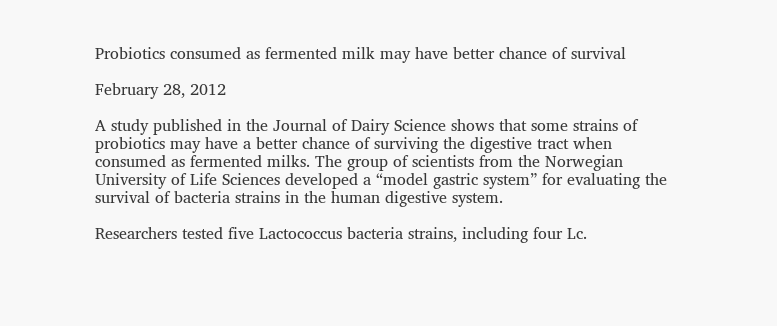Probiotics consumed as fermented milk may have better chance of survival

February 28, 2012

A study published in the Journal of Dairy Science shows that some strains of probiotics may have a better chance of surviving the digestive tract when consumed as fermented milks. The group of scientists from the Norwegian University of Life Sciences developed a “model gastric system” for evaluating the survival of bacteria strains in the human digestive system.

Researchers tested five Lactococcus bacteria strains, including four Lc.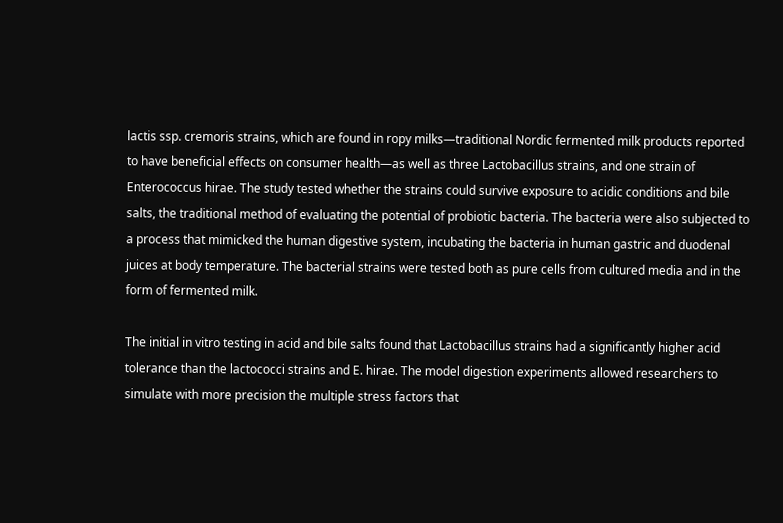lactis ssp. cremoris strains, which are found in ropy milks—traditional Nordic fermented milk products reported to have beneficial effects on consumer health—as well as three Lactobacillus strains, and one strain of Enterococcus hirae. The study tested whether the strains could survive exposure to acidic conditions and bile salts, the traditional method of evaluating the potential of probiotic bacteria. The bacteria were also subjected to a process that mimicked the human digestive system, incubating the bacteria in human gastric and duodenal juices at body temperature. The bacterial strains were tested both as pure cells from cultured media and in the form of fermented milk.

The initial in vitro testing in acid and bile salts found that Lactobacillus strains had a significantly higher acid tolerance than the lactococci strains and E. hirae. The model digestion experiments allowed researchers to simulate with more precision the multiple stress factors that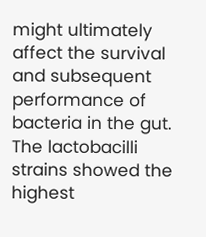might ultimately affect the survival and subsequent performance of bacteria in the gut. The lactobacilli strains showed the highest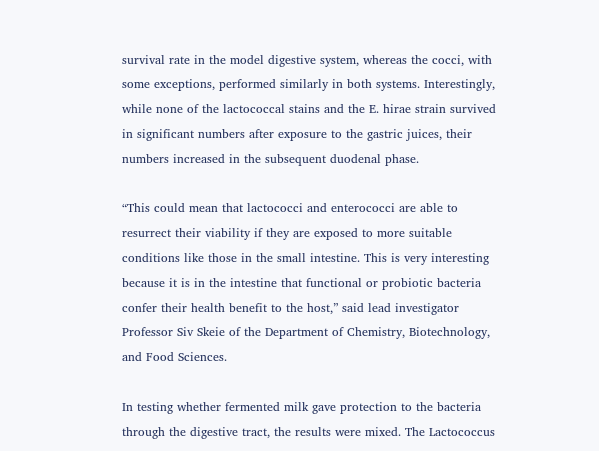survival rate in the model digestive system, whereas the cocci, with some exceptions, performed similarly in both systems. Interestingly, while none of the lactococcal stains and the E. hirae strain survived in significant numbers after exposure to the gastric juices, their numbers increased in the subsequent duodenal phase.

“This could mean that lactococci and enterococci are able to resurrect their viability if they are exposed to more suitable conditions like those in the small intestine. This is very interesting because it is in the intestine that functional or probiotic bacteria confer their health benefit to the host,” said lead investigator Professor Siv Skeie of the Department of Chemistry, Biotechnology, and Food Sciences.

In testing whether fermented milk gave protection to the bacteria through the digestive tract, the results were mixed. The Lactococcus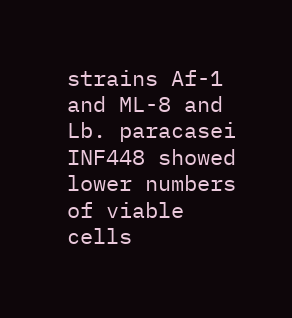strains Af-1 and ML-8 and Lb. paracasei INF448 showed lower numbers of viable cells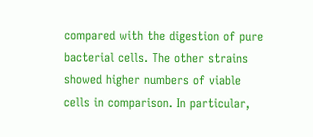compared with the digestion of pure bacterial cells. The other strains showed higher numbers of viable cells in comparison. In particular,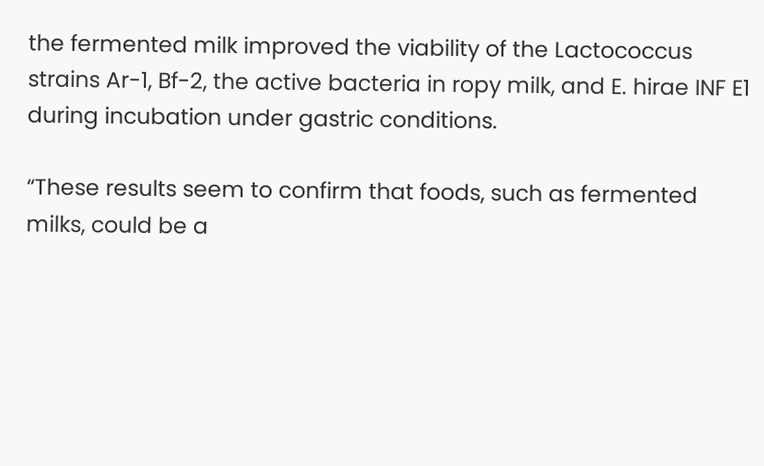the fermented milk improved the viability of the Lactococcus strains Ar-1, Bf-2, the active bacteria in ropy milk, and E. hirae INF E1 during incubation under gastric conditions.

“These results seem to confirm that foods, such as fermented milks, could be a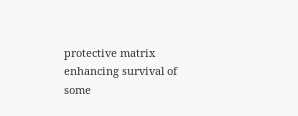protective matrix enhancing survival of some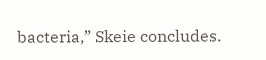bacteria,” Skeie concludes.